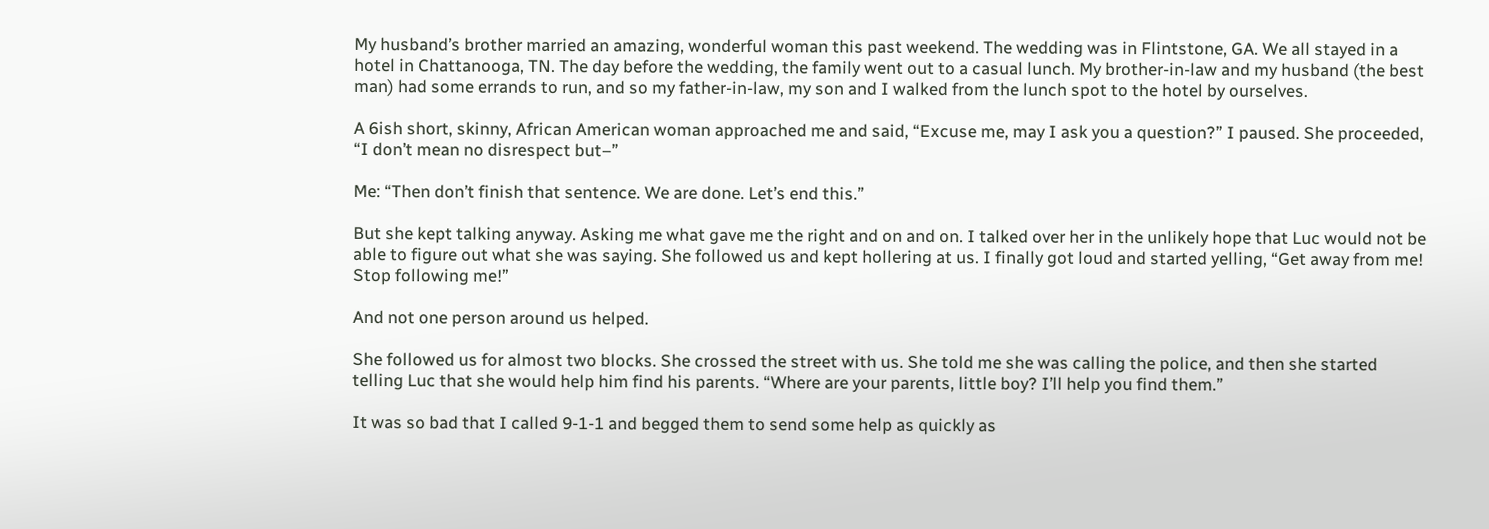My husband’s brother married an amazing, wonderful woman this past weekend. The wedding was in Flintstone, GA. We all stayed in a hotel in Chattanooga, TN. The day before the wedding, the family went out to a casual lunch. My brother-in-law and my husband (the best man) had some errands to run, and so my father-in-law, my son and I walked from the lunch spot to the hotel by ourselves.

A 6ish short, skinny, African American woman approached me and said, “Excuse me, may I ask you a question?” I paused. She proceeded, “I don’t mean no disrespect but–”

Me: “Then don’t finish that sentence. We are done. Let’s end this.”

But she kept talking anyway. Asking me what gave me the right and on and on. I talked over her in the unlikely hope that Luc would not be able to figure out what she was saying. She followed us and kept hollering at us. I finally got loud and started yelling, “Get away from me! Stop following me!”

And not one person around us helped.

She followed us for almost two blocks. She crossed the street with us. She told me she was calling the police, and then she started telling Luc that she would help him find his parents. “Where are your parents, little boy? I’ll help you find them.”

It was so bad that I called 9-1-1 and begged them to send some help as quickly as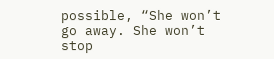possible, “She won’t go away. She won’t stop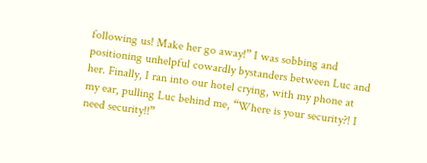following us! Make her go away!” I was sobbing and positioning unhelpful cowardly bystanders between Luc and her. Finally, I ran into our hotel crying, with my phone at my ear, pulling Luc behind me, “Where is your security?! I need security!!”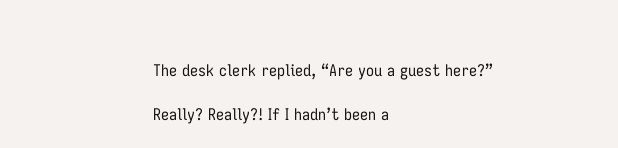The desk clerk replied, “Are you a guest here?”

Really? Really?! If I hadn’t been a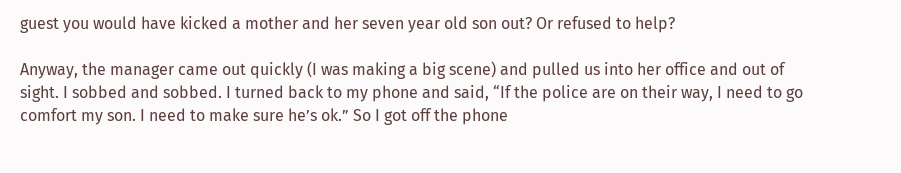guest you would have kicked a mother and her seven year old son out? Or refused to help?

Anyway, the manager came out quickly (I was making a big scene) and pulled us into her office and out of sight. I sobbed and sobbed. I turned back to my phone and said, “If the police are on their way, I need to go comfort my son. I need to make sure he’s ok.” So I got off the phone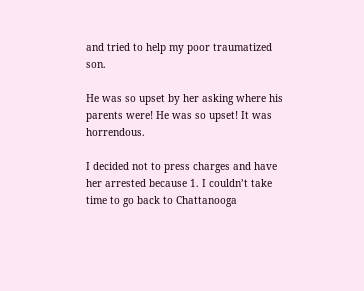and tried to help my poor traumatized son.

He was so upset by her asking where his parents were! He was so upset! It was horrendous.

I decided not to press charges and have her arrested because 1. I couldn’t take time to go back to Chattanooga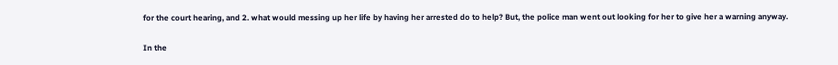for the court hearing, and 2. what would messing up her life by having her arrested do to help? But, the police man went out looking for her to give her a warning anyway.

In the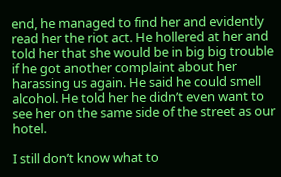end, he managed to find her and evidently read her the riot act. He hollered at her and told her that she would be in big big trouble if he got another complaint about her harassing us again. He said he could smell alcohol. He told her he didn’t even want to see her on the same side of the street as our hotel.

I still don’t know what to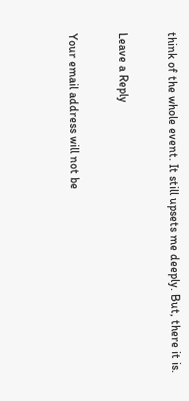think of the whole event. It still upsets me deeply. But, there it is.

Leave a Reply

Your email address will not be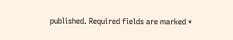published. Required fields are marked *